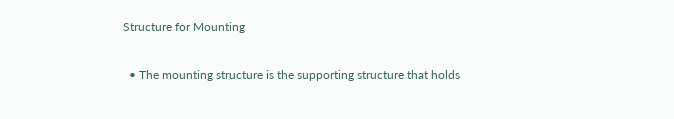Structure for Mounting

  • The mounting structure is the supporting structure that holds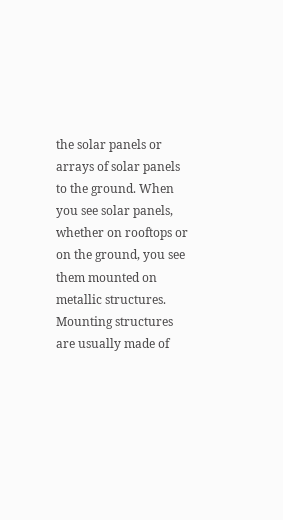the solar panels or arrays of solar panels to the ground. When you see solar panels, whether on rooftops or on the ground, you see them mounted on metallic structures. Mounting structures are usually made of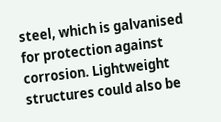steel, which is galvanised for protection against corrosion. Lightweight structures could also be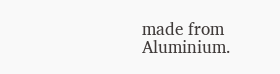made from Aluminium.